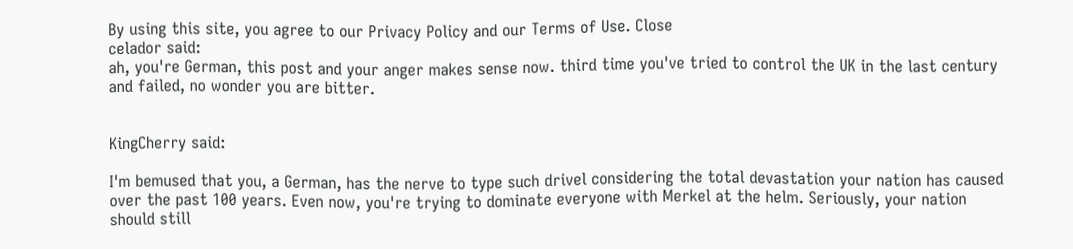By using this site, you agree to our Privacy Policy and our Terms of Use. Close
celador said:
ah, you're German, this post and your anger makes sense now. third time you've tried to control the UK in the last century and failed, no wonder you are bitter.


KingCherry said:

I'm bemused that you, a German, has the nerve to type such drivel considering the total devastation your nation has caused over the past 100 years. Even now, you're trying to dominate everyone with Merkel at the helm. Seriously, your nation should still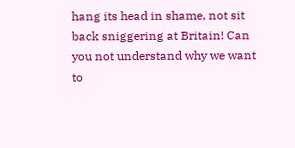hang its head in shame, not sit back sniggering at Britain! Can you not understand why we want to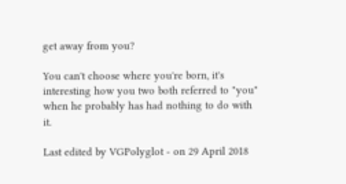get away from you?

You can't choose where you're born, it's interesting how you two both referred to "you" when he probably has had nothing to do with it.

Last edited by VGPolyglot - on 29 April 2018